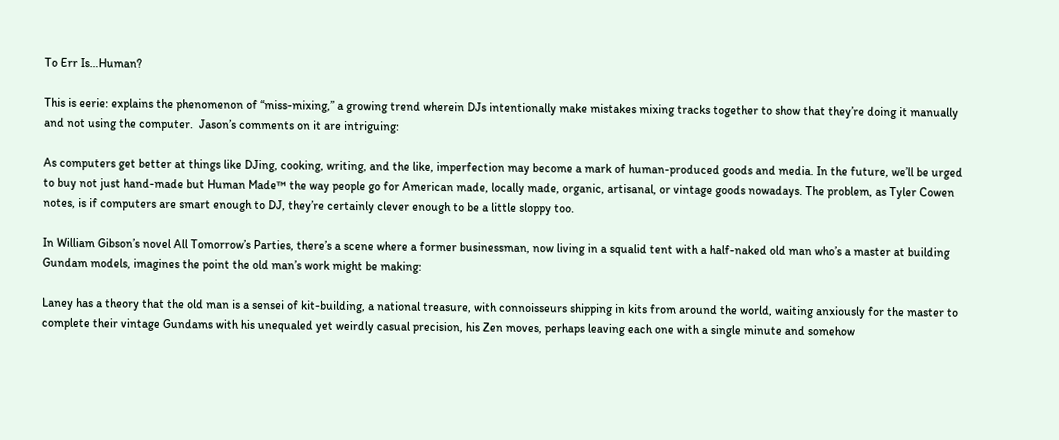To Err Is…Human?

This is eerie: explains the phenomenon of “miss-mixing,” a growing trend wherein DJs intentionally make mistakes mixing tracks together to show that they’re doing it manually and not using the computer.  Jason’s comments on it are intriguing:

As computers get better at things like DJing, cooking, writing, and the like, imperfection may become a mark of human-produced goods and media. In the future, we’ll be urged to buy not just hand-made but Human Made™ the way people go for American made, locally made, organic, artisanal, or vintage goods nowadays. The problem, as Tyler Cowen notes, is if computers are smart enough to DJ, they’re certainly clever enough to be a little sloppy too.

In William Gibson’s novel All Tomorrow’s Parties, there’s a scene where a former businessman, now living in a squalid tent with a half-naked old man who’s a master at building Gundam models, imagines the point the old man’s work might be making:

Laney has a theory that the old man is a sensei of kit-building, a national treasure, with connoisseurs shipping in kits from around the world, waiting anxiously for the master to complete their vintage Gundams with his unequaled yet weirdly casual precision, his Zen moves, perhaps leaving each one with a single minute and somehow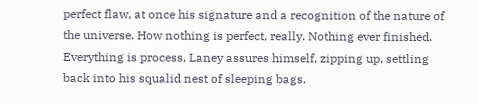perfect flaw, at once his signature and a recognition of the nature of the universe. How nothing is perfect, really. Nothing ever finished. Everything is process, Laney assures himself, zipping up, settling back into his squalid nest of sleeping bags.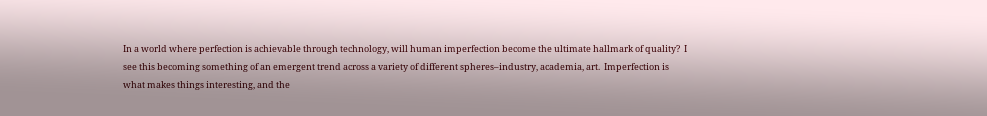In a world where perfection is achievable through technology, will human imperfection become the ultimate hallmark of quality?  I see this becoming something of an emergent trend across a variety of different spheres–industry, academia, art.  Imperfection is what makes things interesting, and the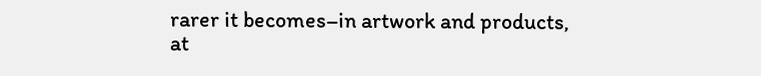rarer it becomes–in artwork and products, at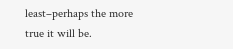least–perhaps the more true it will be.